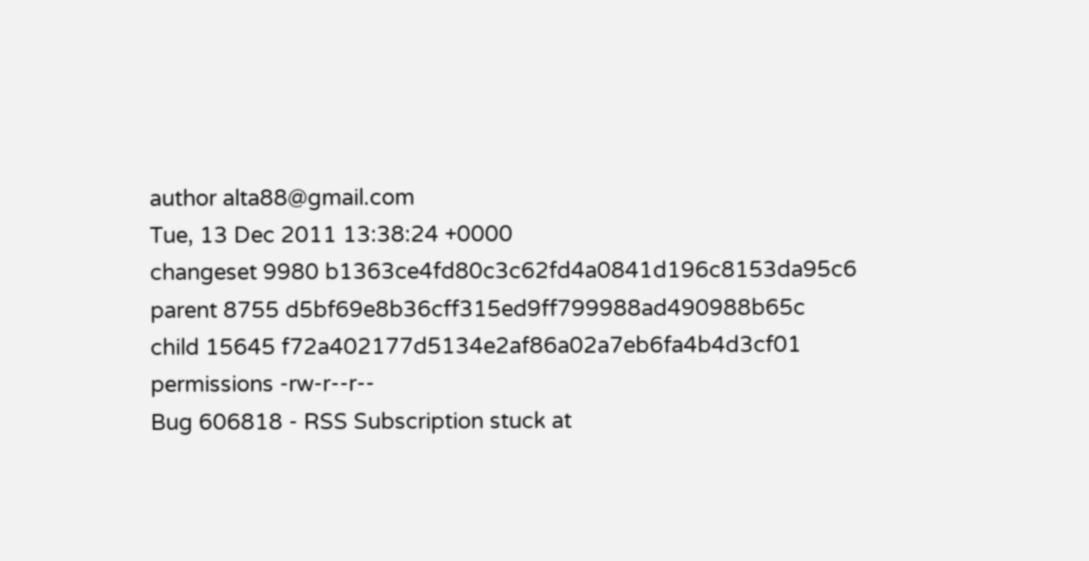author alta88@gmail.com
Tue, 13 Dec 2011 13:38:24 +0000
changeset 9980 b1363ce4fd80c3c62fd4a0841d196c8153da95c6
parent 8755 d5bf69e8b36cff315ed9ff799988ad490988b65c
child 15645 f72a402177d5134e2af86a02a7eb6fa4b4d3cf01
permissions -rw-r--r--
Bug 606818 - RSS Subscription stuck at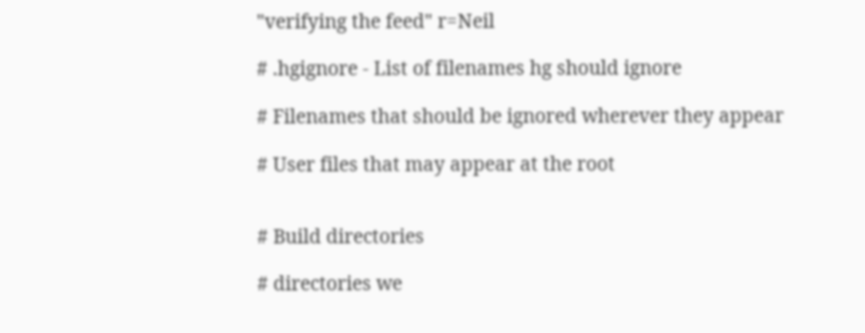"verifying the feed" r=Neil

# .hgignore - List of filenames hg should ignore

# Filenames that should be ignored wherever they appear

# User files that may appear at the root


# Build directories

# directories we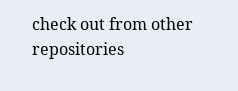check out from other repositories